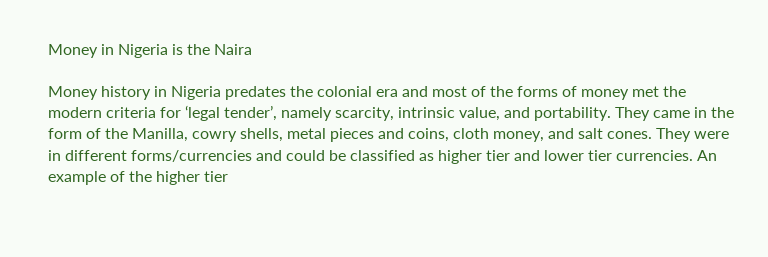Money in Nigeria is the Naira

Money history in Nigeria predates the colonial era and most of the forms of money met the modern criteria for ‘legal tender’, namely scarcity, intrinsic value, and portability. They came in the form of the Manilla, cowry shells, metal pieces and coins, cloth money, and salt cones. They were in different forms/currencies and could be classified as higher tier and lower tier currencies. An example of the higher tier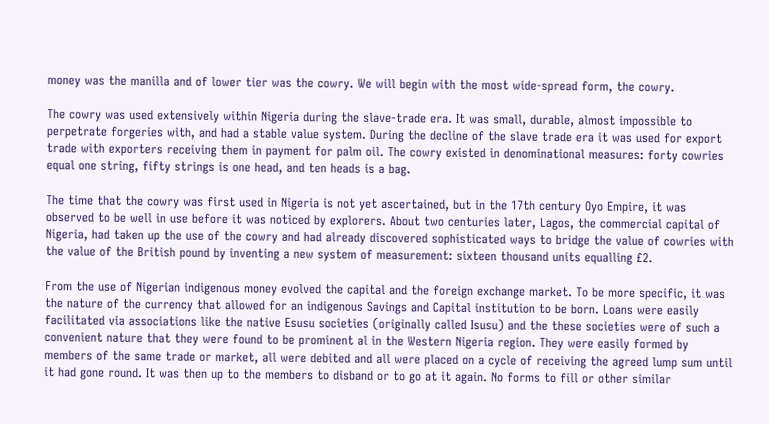money was the manilla and of lower tier was the cowry. We will begin with the most wide-spread form, the cowry.

The cowry was used extensively within Nigeria during the slave-trade era. It was small, durable, almost impossible to perpetrate forgeries with, and had a stable value system. During the decline of the slave trade era it was used for export trade with exporters receiving them in payment for palm oil. The cowry existed in denominational measures: forty cowries equal one string, fifty strings is one head, and ten heads is a bag.

The time that the cowry was first used in Nigeria is not yet ascertained, but in the 17th century Oyo Empire, it was observed to be well in use before it was noticed by explorers. About two centuries later, Lagos, the commercial capital of Nigeria, had taken up the use of the cowry and had already discovered sophisticated ways to bridge the value of cowries with the value of the British pound by inventing a new system of measurement: sixteen thousand units equalling £2.

From the use of Nigerian indigenous money evolved the capital and the foreign exchange market. To be more specific, it was the nature of the currency that allowed for an indigenous Savings and Capital institution to be born. Loans were easily facilitated via associations like the native Esusu societies (originally called Isusu) and the these societies were of such a convenient nature that they were found to be prominent al in the Western Nigeria region. They were easily formed by members of the same trade or market, all were debited and all were placed on a cycle of receiving the agreed lump sum until it had gone round. It was then up to the members to disband or to go at it again. No forms to fill or other similar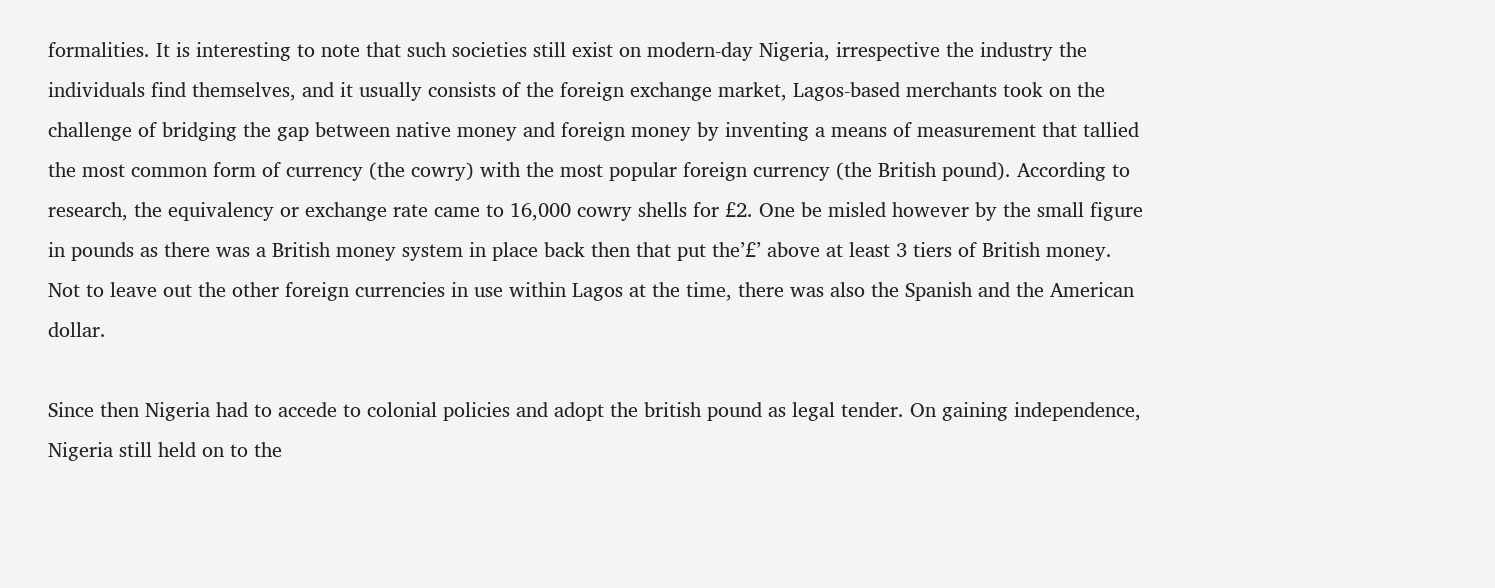formalities. It is interesting to note that such societies still exist on modern-day Nigeria, irrespective the industry the individuals find themselves, and it usually consists of the foreign exchange market, Lagos-based merchants took on the challenge of bridging the gap between native money and foreign money by inventing a means of measurement that tallied the most common form of currency (the cowry) with the most popular foreign currency (the British pound). According to research, the equivalency or exchange rate came to 16,000 cowry shells for £2. One be misled however by the small figure in pounds as there was a British money system in place back then that put the’£’ above at least 3 tiers of British money. Not to leave out the other foreign currencies in use within Lagos at the time, there was also the Spanish and the American dollar.

Since then Nigeria had to accede to colonial policies and adopt the british pound as legal tender. On gaining independence, Nigeria still held on to the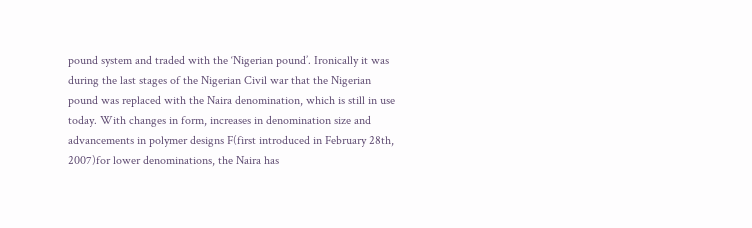pound system and traded with the ‘Nigerian pound’. Ironically it was during the last stages of the Nigerian Civil war that the Nigerian pound was replaced with the Naira denomination, which is still in use today. With changes in form, increases in denomination size and advancements in polymer designs F(first introduced in February 28th, 2007)for lower denominations, the Naira has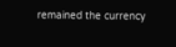remained the currency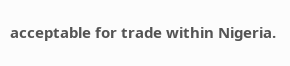acceptable for trade within Nigeria.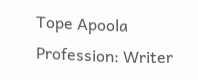Tope Apoola
Profession: Writer